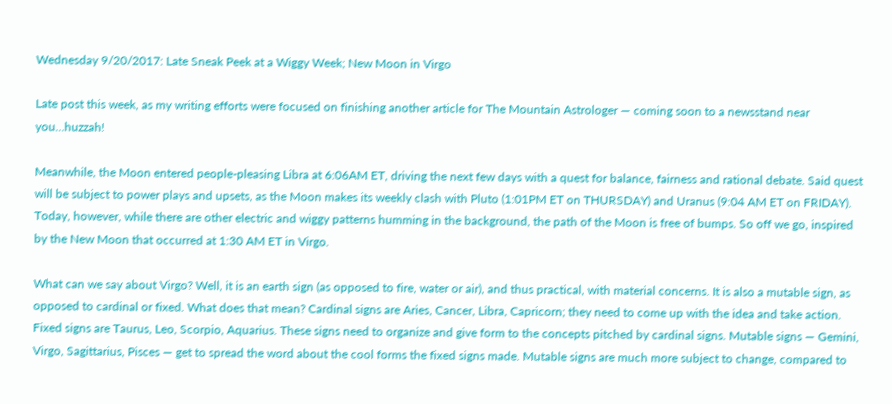Wednesday 9/20/2017: Late Sneak Peek at a Wiggy Week; New Moon in Virgo

Late post this week, as my writing efforts were focused on finishing another article for The Mountain Astrologer — coming soon to a newsstand near you…huzzah!

Meanwhile, the Moon entered people-pleasing Libra at 6:06AM ET, driving the next few days with a quest for balance, fairness and rational debate. Said quest will be subject to power plays and upsets, as the Moon makes its weekly clash with Pluto (1:01PM ET on THURSDAY) and Uranus (9:04 AM ET on FRIDAY). Today, however, while there are other electric and wiggy patterns humming in the background, the path of the Moon is free of bumps. So off we go, inspired by the New Moon that occurred at 1:30 AM ET in Virgo.

What can we say about Virgo? Well, it is an earth sign (as opposed to fire, water or air), and thus practical, with material concerns. It is also a mutable sign, as opposed to cardinal or fixed. What does that mean? Cardinal signs are Aries, Cancer, Libra, Capricorn; they need to come up with the idea and take action.  Fixed signs are Taurus, Leo, Scorpio, Aquarius. These signs need to organize and give form to the concepts pitched by cardinal signs. Mutable signs — Gemini, Virgo, Sagittarius, Pisces — get to spread the word about the cool forms the fixed signs made. Mutable signs are much more subject to change, compared to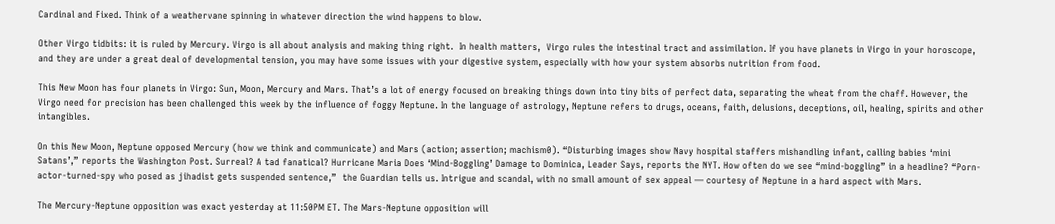Cardinal and Fixed. Think of a weathervane spinning in whatever direction the wind happens to blow.

Other Virgo tidbits: it is ruled by Mercury. Virgo is all about analysis and making thing right.  In health matters,  Virgo rules the intestinal tract and assimilation. If you have planets in Virgo in your horoscope, and they are under a great deal of developmental tension, you may have some issues with your digestive system, especially with how your system absorbs nutrition from food.

This New Moon has four planets in Virgo: Sun, Moon, Mercury and Mars. That’s a lot of energy focused on breaking things down into tiny bits of perfect data, separating the wheat from the chaff. However, the Virgo need for precision has been challenged this week by the influence of foggy Neptune. In the language of astrology, Neptune refers to drugs, oceans, faith, delusions, deceptions, oil, healing, spirits and other intangibles.

On this New Moon, Neptune opposed Mercury (how we think and communicate) and Mars (action; assertion; machism0). “Disturbing images show Navy hospital staffers mishandling infant, calling babies ‘mini Satans’,” reports the Washington Post. Surreal? A tad fanatical? Hurricane Maria Does ‘Mind-Boggling’ Damage to Dominica, Leader Says, reports the NYT. How often do we see “mind-boggling” in a headline? “Porn-actor-turned-spy who posed as jihadist gets suspended sentence,”  the Guardian tells us. Intrigue and scandal, with no small amount of sex appeal — courtesy of Neptune in a hard aspect with Mars.

The Mercury-Neptune opposition was exact yesterday at 11:50PM ET. The Mars-Neptune opposition will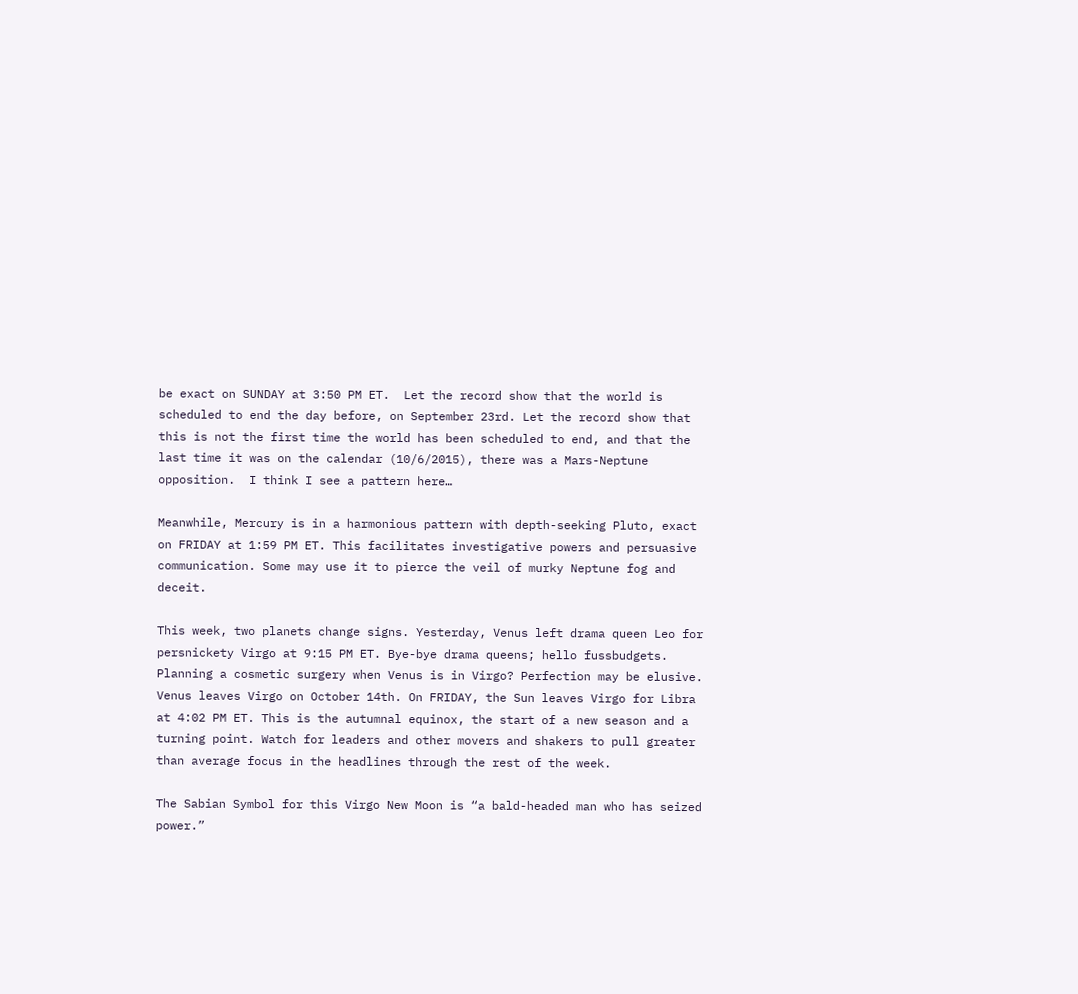be exact on SUNDAY at 3:50 PM ET.  Let the record show that the world is scheduled to end the day before, on September 23rd. Let the record show that this is not the first time the world has been scheduled to end, and that the last time it was on the calendar (10/6/2015), there was a Mars-Neptune opposition.  I think I see a pattern here…

Meanwhile, Mercury is in a harmonious pattern with depth-seeking Pluto, exact on FRIDAY at 1:59 PM ET. This facilitates investigative powers and persuasive communication. Some may use it to pierce the veil of murky Neptune fog and deceit.

This week, two planets change signs. Yesterday, Venus left drama queen Leo for persnickety Virgo at 9:15 PM ET. Bye-bye drama queens; hello fussbudgets. Planning a cosmetic surgery when Venus is in Virgo? Perfection may be elusive. Venus leaves Virgo on October 14th. On FRIDAY, the Sun leaves Virgo for Libra at 4:02 PM ET. This is the autumnal equinox, the start of a new season and a turning point. Watch for leaders and other movers and shakers to pull greater than average focus in the headlines through the rest of the week.

The Sabian Symbol for this Virgo New Moon is “a bald-headed man who has seized power.”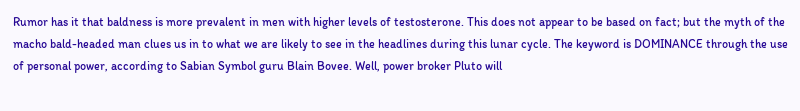Rumor has it that baldness is more prevalent in men with higher levels of testosterone. This does not appear to be based on fact; but the myth of the macho bald-headed man clues us in to what we are likely to see in the headlines during this lunar cycle. The keyword is DOMINANCE through the use of personal power, according to Sabian Symbol guru Blain Bovee. Well, power broker Pluto will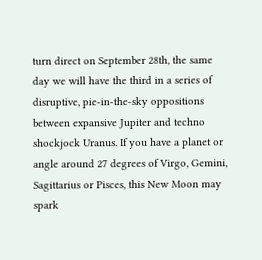turn direct on September 28th, the same day we will have the third in a series of disruptive, pie-in-the-sky oppositions between expansive Jupiter and techno shockjock Uranus. If you have a planet or angle around 27 degrees of Virgo, Gemini, Sagittarius or Pisces, this New Moon may spark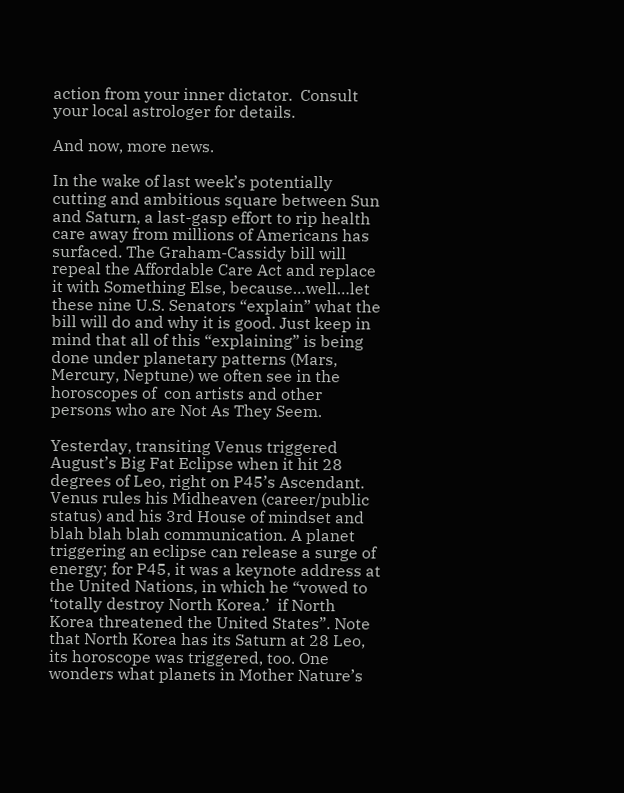action from your inner dictator.  Consult your local astrologer for details.

And now, more news.

In the wake of last week’s potentially cutting and ambitious square between Sun and Saturn, a last-gasp effort to rip health care away from millions of Americans has surfaced. The Graham-Cassidy bill will repeal the Affordable Care Act and replace it with Something Else, because…well…let these nine U.S. Senators “explain” what the bill will do and why it is good. Just keep in mind that all of this “explaining” is being done under planetary patterns (Mars, Mercury, Neptune) we often see in the horoscopes of  con artists and other persons who are Not As They Seem.

Yesterday, transiting Venus triggered August’s Big Fat Eclipse when it hit 28 degrees of Leo, right on P45’s Ascendant. Venus rules his Midheaven (career/public status) and his 3rd House of mindset and blah blah blah communication. A planet triggering an eclipse can release a surge of energy; for P45, it was a keynote address at the United Nations, in which he “vowed to ‘totally destroy North Korea.’  if North Korea threatened the United States”. Note that North Korea has its Saturn at 28 Leo, its horoscope was triggered, too. One wonders what planets in Mother Nature’s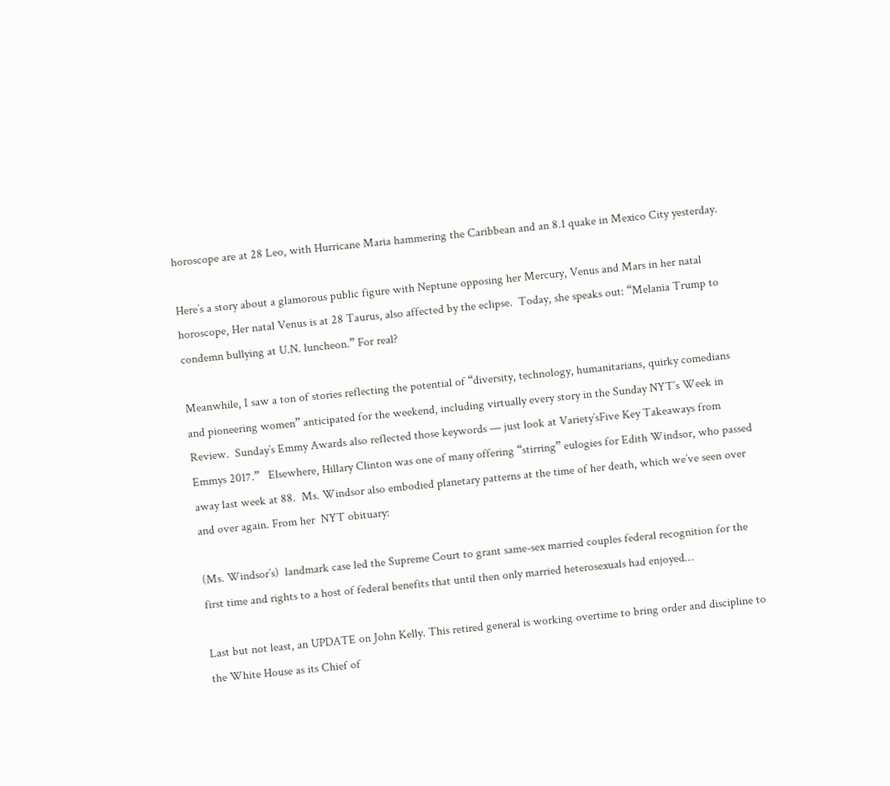horoscope are at 28 Leo, with Hurricane Maria hammering the Caribbean and an 8.1 quake in Mexico City yesterday.

Here’s a story about a glamorous public figure with Neptune opposing her Mercury, Venus and Mars in her natal horoscope, Her natal Venus is at 28 Taurus, also affected by the eclipse.  Today, she speaks out: “Melania Trump to condemn bullying at U.N. luncheon.” For real?

Meanwhile, I saw a ton of stories reflecting the potential of “diversity, technology, humanitarians, quirky comedians and pioneering women” anticipated for the weekend, including virtually every story in the Sunday NYT’s Week in Review.  Sunday’s Emmy Awards also reflected those keywords — just look at Variety’sFive Key Takeaways from Emmys 2017.”   Elsewhere, Hillary Clinton was one of many offering “stirring” eulogies for Edith Windsor, who passed away last week at 88.  Ms. Windsor also embodied planetary patterns at the time of her death, which we’ve seen over and over again. From her  NYT obituary:

(Ms. Windsor’s)  landmark case led the Supreme Court to grant same-sex married couples federal recognition for the first time and rights to a host of federal benefits that until then only married heterosexuals had enjoyed…

Last but not least, an UPDATE on John Kelly. This retired general is working overtime to bring order and discipline to the White House as its Chief of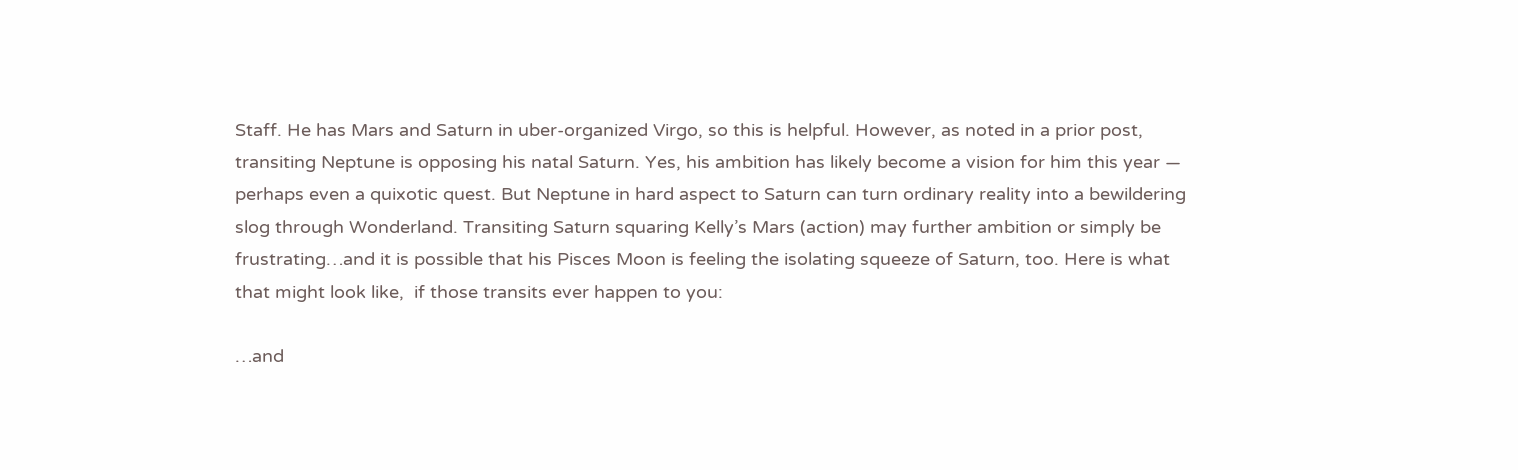Staff. He has Mars and Saturn in uber-organized Virgo, so this is helpful. However, as noted in a prior post, transiting Neptune is opposing his natal Saturn. Yes, his ambition has likely become a vision for him this year — perhaps even a quixotic quest. But Neptune in hard aspect to Saturn can turn ordinary reality into a bewildering slog through Wonderland. Transiting Saturn squaring Kelly’s Mars (action) may further ambition or simply be frustrating…and it is possible that his Pisces Moon is feeling the isolating squeeze of Saturn, too. Here is what that might look like,  if those transits ever happen to you:

…and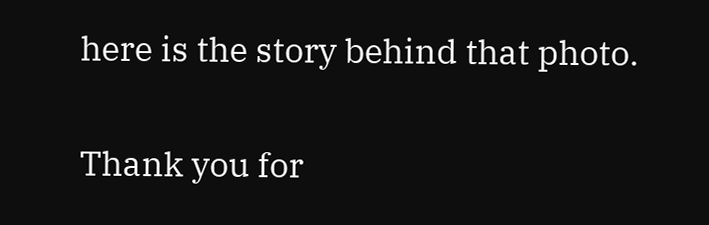here is the story behind that photo.

Thank you for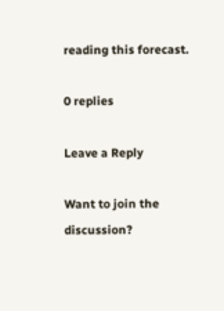reading this forecast.

0 replies

Leave a Reply

Want to join the discussion?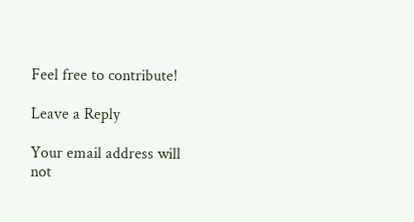Feel free to contribute!

Leave a Reply

Your email address will not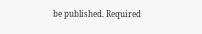be published. Required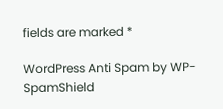fields are marked *

WordPress Anti Spam by WP-SpamShield